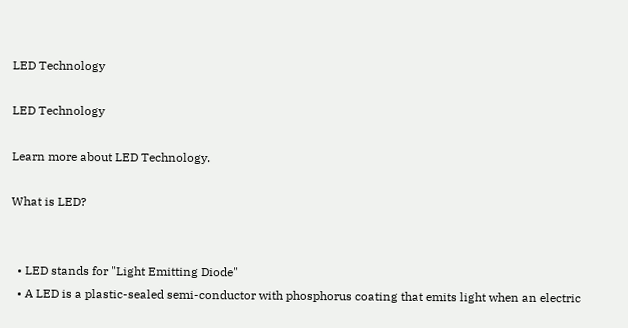LED Technology

LED Technology

Learn more about LED Technology.

What is LED?


  • LED stands for "Light Emitting Diode"
  • A LED is a plastic-sealed semi-conductor with phosphorus coating that emits light when an electric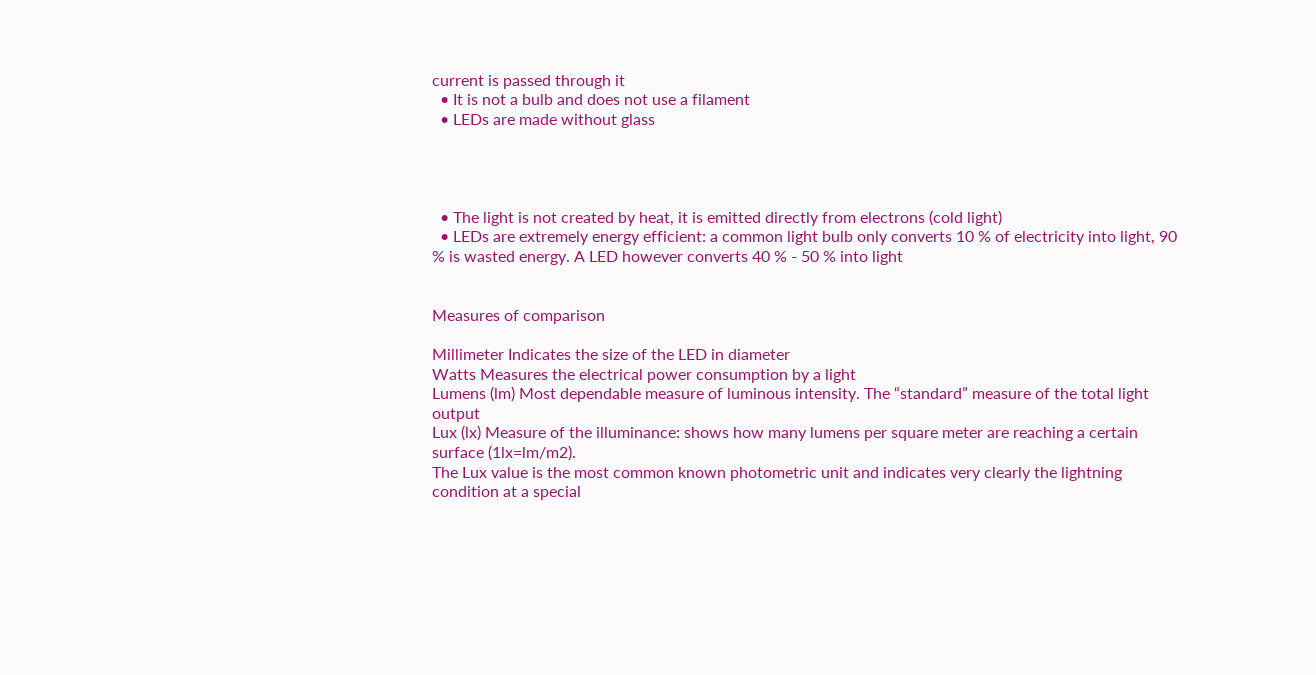current is passed through it
  • It is not a bulb and does not use a filament
  • LEDs are made without glass




  • The light is not created by heat, it is emitted directly from electrons (cold light)
  • LEDs are extremely energy efficient: a common light bulb only converts 10 % of electricity into light, 90 % is wasted energy. A LED however converts 40 % - 50 % into light


Measures of comparison

Millimeter Indicates the size of the LED in diameter
Watts Measures the electrical power consumption by a light
Lumens (lm) Most dependable measure of luminous intensity. The “standard” measure of the total light output
Lux (lx) Measure of the illuminance: shows how many lumens per square meter are reaching a certain surface (1lx=lm/m2).
The Lux value is the most common known photometric unit and indicates very clearly the lightning condition at a special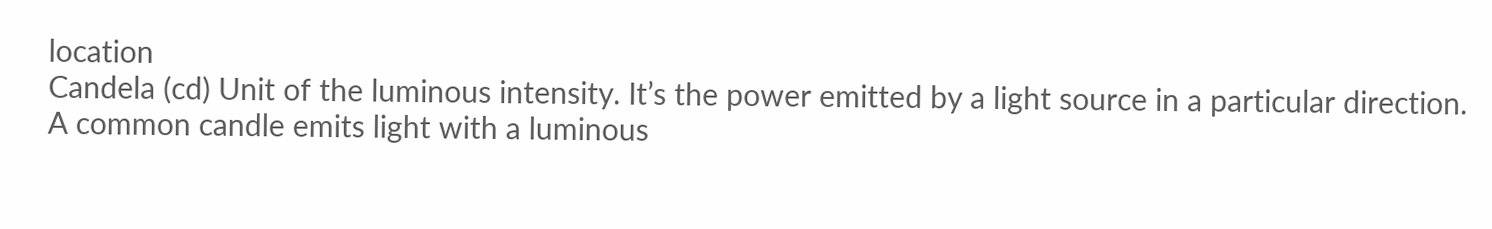location
Candela (cd) Unit of the luminous intensity. It’s the power emitted by a light source in a particular direction.
A common candle emits light with a luminous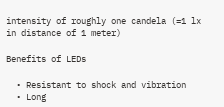intensity of roughly one candela (=1 lx in distance of 1 meter)

Benefits of LEDs

  • Resistant to shock and vibration
  • Long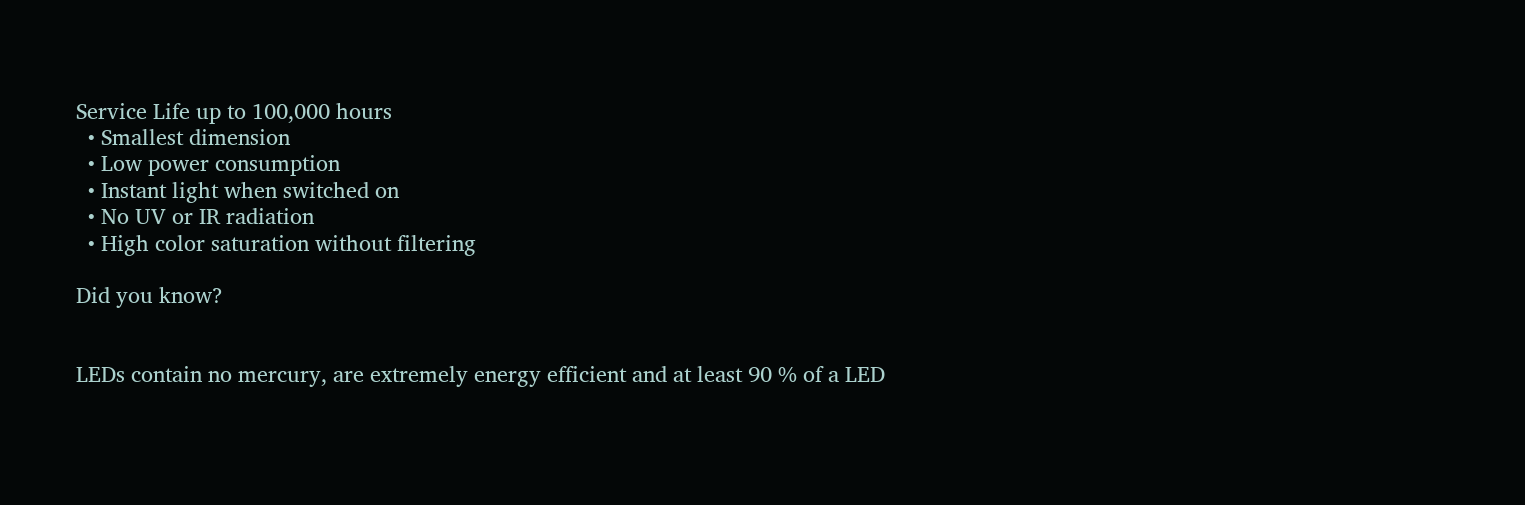Service Life up to 100,000 hours
  • Smallest dimension
  • Low power consumption
  • Instant light when switched on
  • No UV or IR radiation
  • High color saturation without filtering

Did you know?


LEDs contain no mercury, are extremely energy efficient and at least 90 % of a LED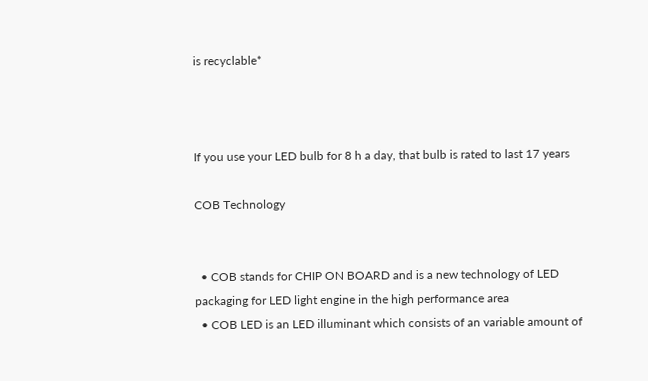is recyclable*



If you use your LED bulb for 8 h a day, that bulb is rated to last 17 years

COB Technology


  • COB stands for CHIP ON BOARD and is a new technology of LED packaging for LED light engine in the high performance area
  • COB LED is an LED illuminant which consists of an variable amount of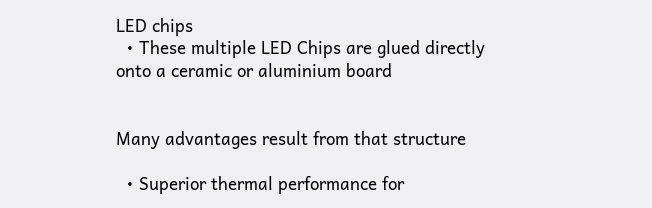LED chips
  • These multiple LED Chips are glued directly onto a ceramic or aluminium board


Many advantages result from that structure

  • Superior thermal performance for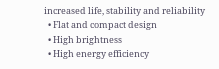increased life, stability and reliability
  • Flat and compact design
  • High brightness
  • High energy efficiency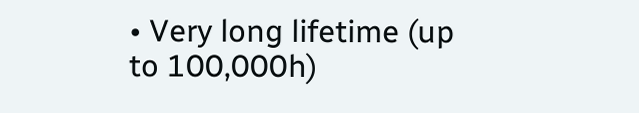• Very long lifetime (up to 100,000h)